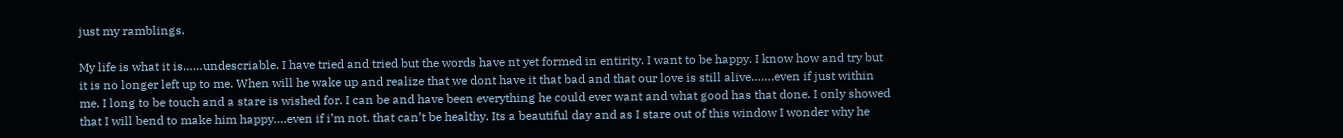just my ramblings.

My life is what it is……undescriable. I have tried and tried but the words have nt yet formed in entirity. I want to be happy. I know how and try but it is no longer left up to me. When will he wake up and realize that we dont have it that bad and that our love is still alive…….even if just within me. I long to be touch and a stare is wished for. I can be and have been everything he could ever want and what good has that done. I only showed that I will bend to make him happy….even if i’m not. that can’t be healthy. Its a beautiful day and as I stare out of this window I wonder why he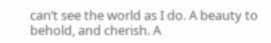can’t see the world as I do. A beauty to behold, and cherish. A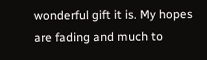wonderful gift it is. My hopes are fading and much to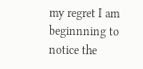my regret I am beginnning to notice the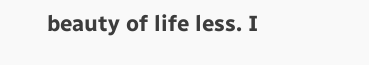beauty of life less. I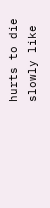hurts to die slowly like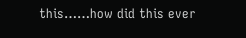this……how did this ever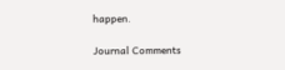happen.

Journal Comments